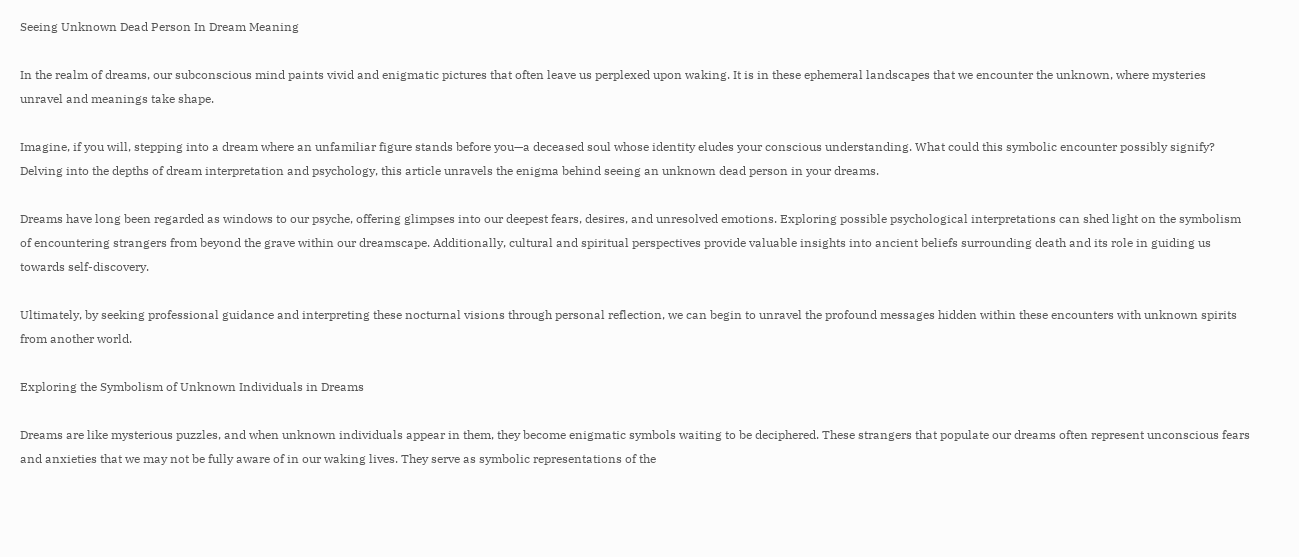Seeing Unknown Dead Person In Dream Meaning

In the realm of dreams, our subconscious mind paints vivid and enigmatic pictures that often leave us perplexed upon waking. It is in these ephemeral landscapes that we encounter the unknown, where mysteries unravel and meanings take shape.

Imagine, if you will, stepping into a dream where an unfamiliar figure stands before you—a deceased soul whose identity eludes your conscious understanding. What could this symbolic encounter possibly signify? Delving into the depths of dream interpretation and psychology, this article unravels the enigma behind seeing an unknown dead person in your dreams.

Dreams have long been regarded as windows to our psyche, offering glimpses into our deepest fears, desires, and unresolved emotions. Exploring possible psychological interpretations can shed light on the symbolism of encountering strangers from beyond the grave within our dreamscape. Additionally, cultural and spiritual perspectives provide valuable insights into ancient beliefs surrounding death and its role in guiding us towards self-discovery.

Ultimately, by seeking professional guidance and interpreting these nocturnal visions through personal reflection, we can begin to unravel the profound messages hidden within these encounters with unknown spirits from another world.

Exploring the Symbolism of Unknown Individuals in Dreams

Dreams are like mysterious puzzles, and when unknown individuals appear in them, they become enigmatic symbols waiting to be deciphered. These strangers that populate our dreams often represent unconscious fears and anxieties that we may not be fully aware of in our waking lives. They serve as symbolic representations of the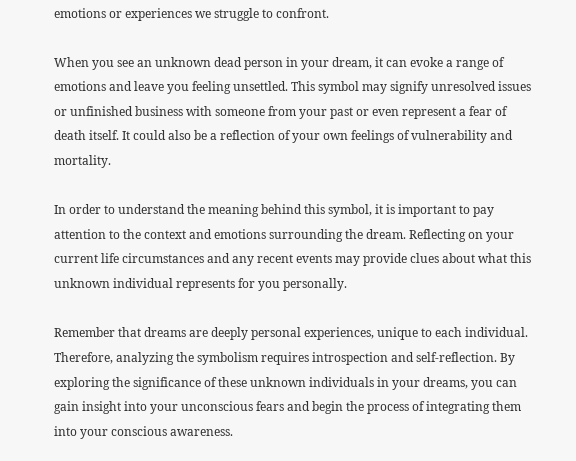emotions or experiences we struggle to confront.

When you see an unknown dead person in your dream, it can evoke a range of emotions and leave you feeling unsettled. This symbol may signify unresolved issues or unfinished business with someone from your past or even represent a fear of death itself. It could also be a reflection of your own feelings of vulnerability and mortality.

In order to understand the meaning behind this symbol, it is important to pay attention to the context and emotions surrounding the dream. Reflecting on your current life circumstances and any recent events may provide clues about what this unknown individual represents for you personally.

Remember that dreams are deeply personal experiences, unique to each individual. Therefore, analyzing the symbolism requires introspection and self-reflection. By exploring the significance of these unknown individuals in your dreams, you can gain insight into your unconscious fears and begin the process of integrating them into your conscious awareness.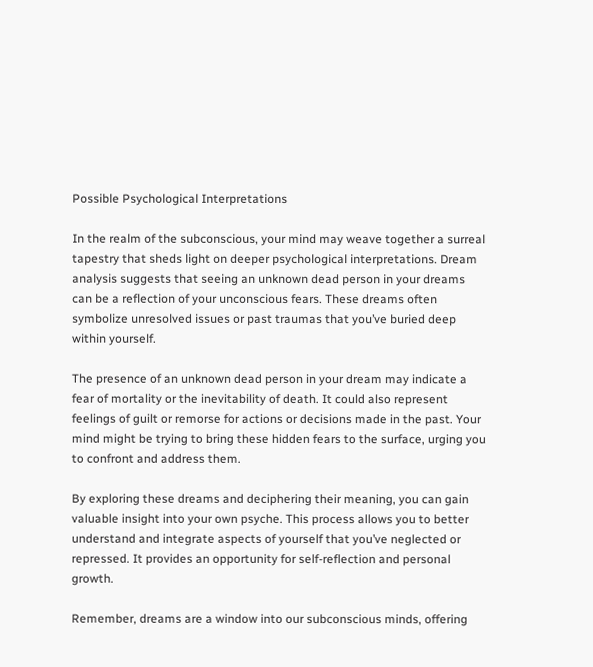Possible Psychological Interpretations

In the realm of the subconscious, your mind may weave together a surreal tapestry that sheds light on deeper psychological interpretations. Dream analysis suggests that seeing an unknown dead person in your dreams can be a reflection of your unconscious fears. These dreams often symbolize unresolved issues or past traumas that you’ve buried deep within yourself.

The presence of an unknown dead person in your dream may indicate a fear of mortality or the inevitability of death. It could also represent feelings of guilt or remorse for actions or decisions made in the past. Your mind might be trying to bring these hidden fears to the surface, urging you to confront and address them.

By exploring these dreams and deciphering their meaning, you can gain valuable insight into your own psyche. This process allows you to better understand and integrate aspects of yourself that you’ve neglected or repressed. It provides an opportunity for self-reflection and personal growth.

Remember, dreams are a window into our subconscious minds, offering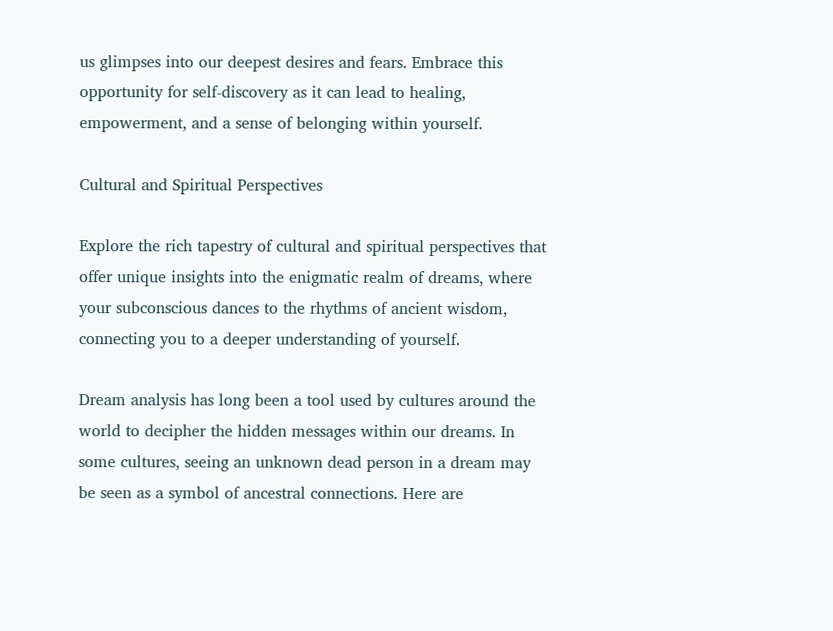us glimpses into our deepest desires and fears. Embrace this opportunity for self-discovery as it can lead to healing, empowerment, and a sense of belonging within yourself.

Cultural and Spiritual Perspectives

Explore the rich tapestry of cultural and spiritual perspectives that offer unique insights into the enigmatic realm of dreams, where your subconscious dances to the rhythms of ancient wisdom, connecting you to a deeper understanding of yourself.

Dream analysis has long been a tool used by cultures around the world to decipher the hidden messages within our dreams. In some cultures, seeing an unknown dead person in a dream may be seen as a symbol of ancestral connections. Here are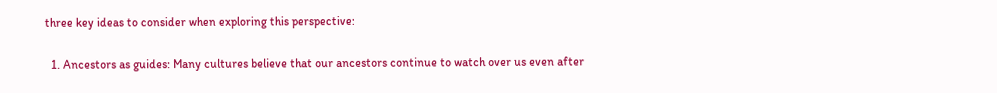three key ideas to consider when exploring this perspective:

  1. Ancestors as guides: Many cultures believe that our ancestors continue to watch over us even after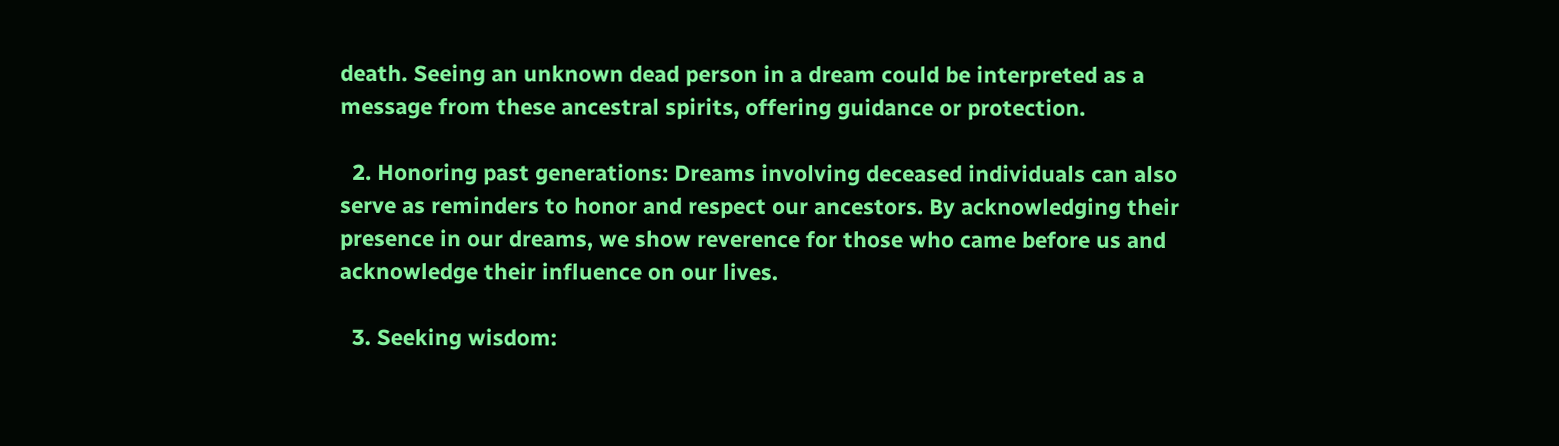death. Seeing an unknown dead person in a dream could be interpreted as a message from these ancestral spirits, offering guidance or protection.

  2. Honoring past generations: Dreams involving deceased individuals can also serve as reminders to honor and respect our ancestors. By acknowledging their presence in our dreams, we show reverence for those who came before us and acknowledge their influence on our lives.

  3. Seeking wisdom: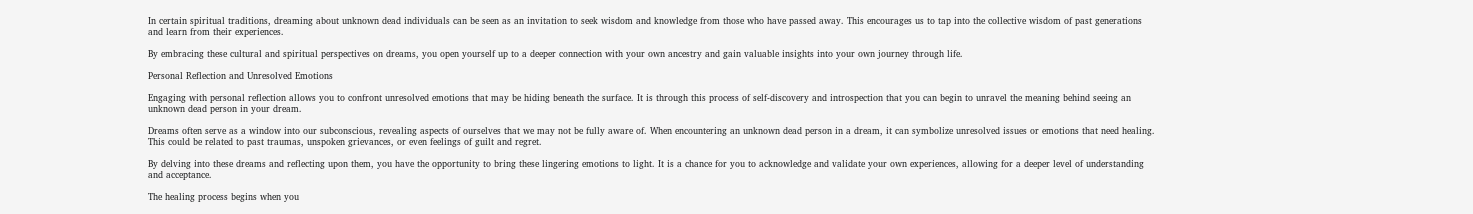In certain spiritual traditions, dreaming about unknown dead individuals can be seen as an invitation to seek wisdom and knowledge from those who have passed away. This encourages us to tap into the collective wisdom of past generations and learn from their experiences.

By embracing these cultural and spiritual perspectives on dreams, you open yourself up to a deeper connection with your own ancestry and gain valuable insights into your own journey through life.

Personal Reflection and Unresolved Emotions

Engaging with personal reflection allows you to confront unresolved emotions that may be hiding beneath the surface. It is through this process of self-discovery and introspection that you can begin to unravel the meaning behind seeing an unknown dead person in your dream.

Dreams often serve as a window into our subconscious, revealing aspects of ourselves that we may not be fully aware of. When encountering an unknown dead person in a dream, it can symbolize unresolved issues or emotions that need healing. This could be related to past traumas, unspoken grievances, or even feelings of guilt and regret.

By delving into these dreams and reflecting upon them, you have the opportunity to bring these lingering emotions to light. It is a chance for you to acknowledge and validate your own experiences, allowing for a deeper level of understanding and acceptance.

The healing process begins when you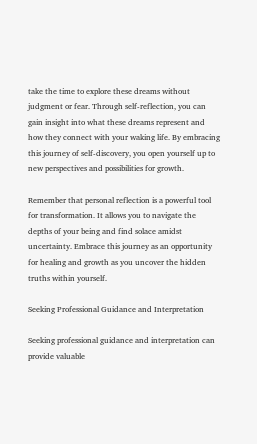take the time to explore these dreams without judgment or fear. Through self-reflection, you can gain insight into what these dreams represent and how they connect with your waking life. By embracing this journey of self-discovery, you open yourself up to new perspectives and possibilities for growth.

Remember that personal reflection is a powerful tool for transformation. It allows you to navigate the depths of your being and find solace amidst uncertainty. Embrace this journey as an opportunity for healing and growth as you uncover the hidden truths within yourself.

Seeking Professional Guidance and Interpretation

Seeking professional guidance and interpretation can provide valuable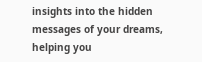insights into the hidden messages of your dreams, helping you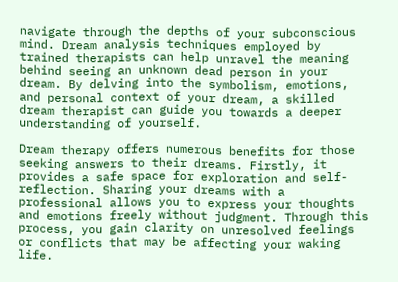navigate through the depths of your subconscious mind. Dream analysis techniques employed by trained therapists can help unravel the meaning behind seeing an unknown dead person in your dream. By delving into the symbolism, emotions, and personal context of your dream, a skilled dream therapist can guide you towards a deeper understanding of yourself.

Dream therapy offers numerous benefits for those seeking answers to their dreams. Firstly, it provides a safe space for exploration and self-reflection. Sharing your dreams with a professional allows you to express your thoughts and emotions freely without judgment. Through this process, you gain clarity on unresolved feelings or conflicts that may be affecting your waking life.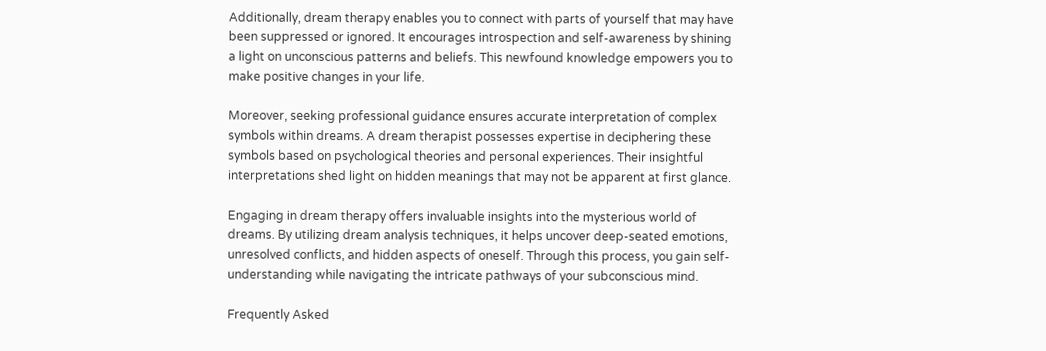Additionally, dream therapy enables you to connect with parts of yourself that may have been suppressed or ignored. It encourages introspection and self-awareness by shining a light on unconscious patterns and beliefs. This newfound knowledge empowers you to make positive changes in your life.

Moreover, seeking professional guidance ensures accurate interpretation of complex symbols within dreams. A dream therapist possesses expertise in deciphering these symbols based on psychological theories and personal experiences. Their insightful interpretations shed light on hidden meanings that may not be apparent at first glance.

Engaging in dream therapy offers invaluable insights into the mysterious world of dreams. By utilizing dream analysis techniques, it helps uncover deep-seated emotions, unresolved conflicts, and hidden aspects of oneself. Through this process, you gain self-understanding while navigating the intricate pathways of your subconscious mind.

Frequently Asked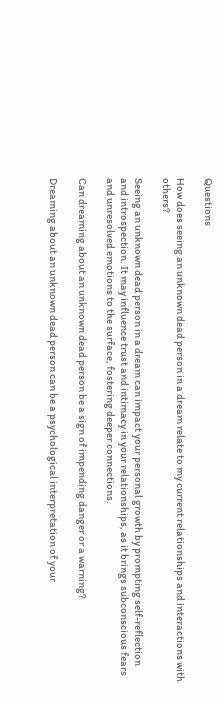Questions

How does seeing an unknown dead person in a dream relate to my current relationships and interactions with others?

Seeing an unknown dead person in a dream can impact your personal growth by prompting self-reflection and introspection. It may influence trust and intimacy in your relationships, as it brings subconscious fears and unresolved emotions to the surface, fostering deeper connections.

Can dreaming about an unknown dead person be a sign of impending danger or a warning?

Dreaming about an unknown dead person can be a psychological interpretation of your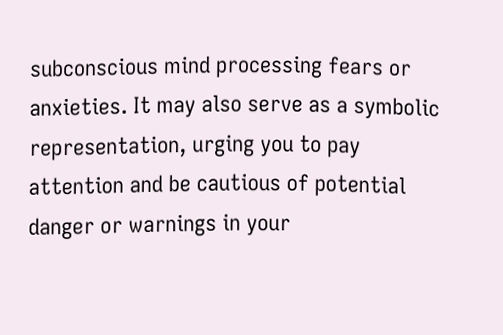subconscious mind processing fears or anxieties. It may also serve as a symbolic representation, urging you to pay attention and be cautious of potential danger or warnings in your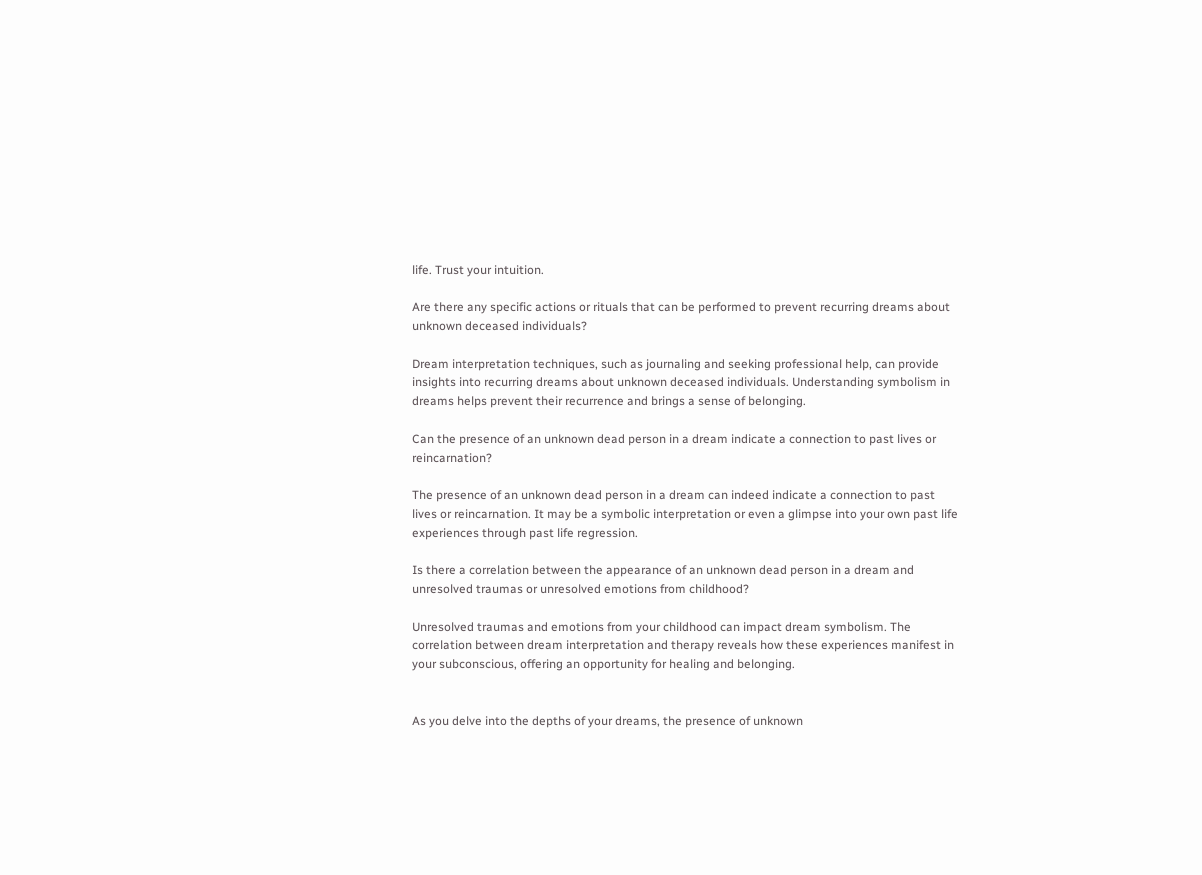life. Trust your intuition.

Are there any specific actions or rituals that can be performed to prevent recurring dreams about unknown deceased individuals?

Dream interpretation techniques, such as journaling and seeking professional help, can provide insights into recurring dreams about unknown deceased individuals. Understanding symbolism in dreams helps prevent their recurrence and brings a sense of belonging.

Can the presence of an unknown dead person in a dream indicate a connection to past lives or reincarnation?

The presence of an unknown dead person in a dream can indeed indicate a connection to past lives or reincarnation. It may be a symbolic interpretation or even a glimpse into your own past life experiences through past life regression.

Is there a correlation between the appearance of an unknown dead person in a dream and unresolved traumas or unresolved emotions from childhood?

Unresolved traumas and emotions from your childhood can impact dream symbolism. The correlation between dream interpretation and therapy reveals how these experiences manifest in your subconscious, offering an opportunity for healing and belonging.


As you delve into the depths of your dreams, the presence of unknown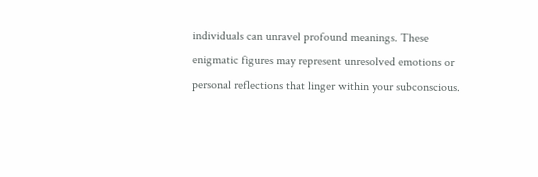individuals can unravel profound meanings. These enigmatic figures may represent unresolved emotions or personal reflections that linger within your subconscious.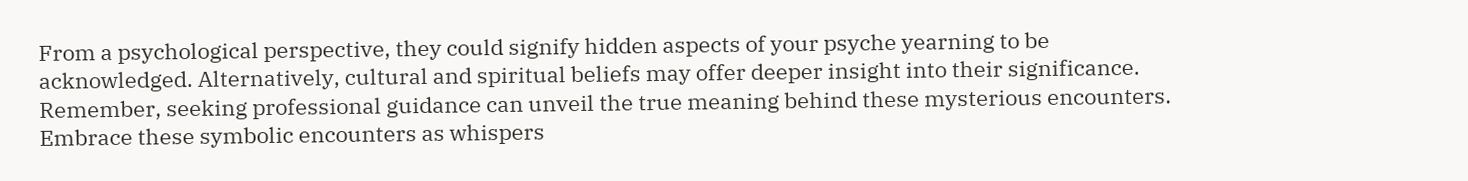From a psychological perspective, they could signify hidden aspects of your psyche yearning to be acknowledged. Alternatively, cultural and spiritual beliefs may offer deeper insight into their significance. Remember, seeking professional guidance can unveil the true meaning behind these mysterious encounters. Embrace these symbolic encounters as whispers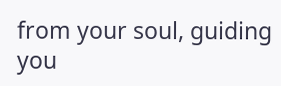from your soul, guiding you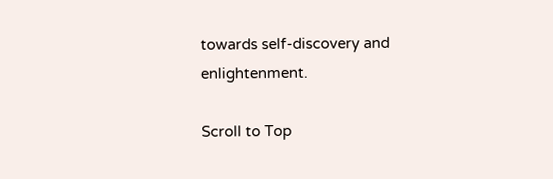towards self-discovery and enlightenment.

Scroll to Top